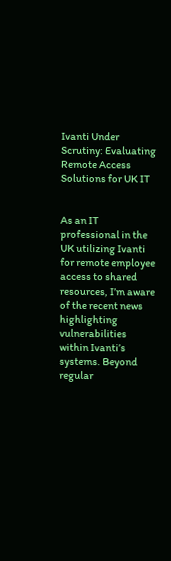Ivanti Under Scrutiny: Evaluating Remote Access Solutions for UK IT


As an IT professional in the UK utilizing Ivanti for remote employee access to shared resources, I’m aware of the recent news highlighting vulnerabilities within Ivanti’s systems. Beyond regular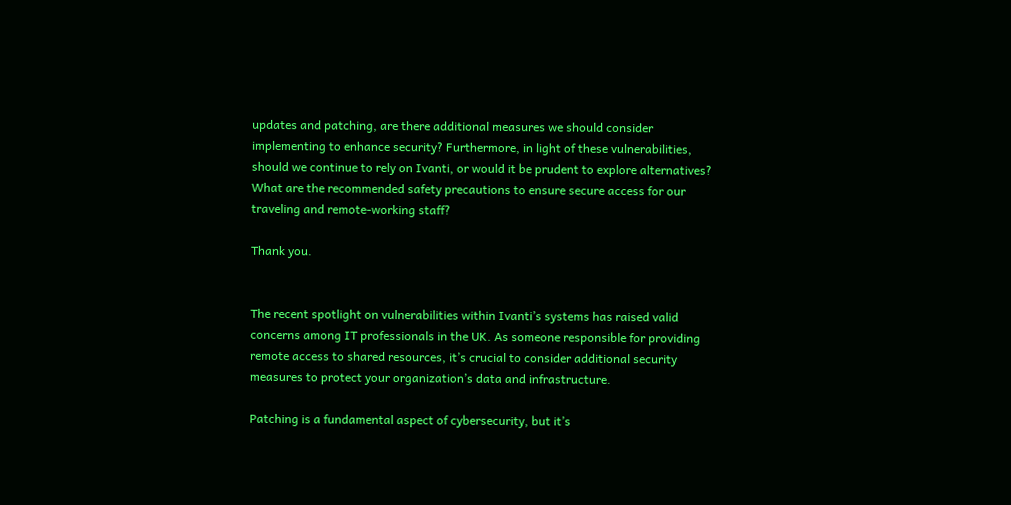updates and patching, are there additional measures we should consider implementing to enhance security? Furthermore, in light of these vulnerabilities, should we continue to rely on Ivanti, or would it be prudent to explore alternatives? What are the recommended safety precautions to ensure secure access for our traveling and remote-working staff?

Thank you.


The recent spotlight on vulnerabilities within Ivanti’s systems has raised valid concerns among IT professionals in the UK. As someone responsible for providing remote access to shared resources, it’s crucial to consider additional security measures to protect your organization’s data and infrastructure.

Patching is a fundamental aspect of cybersecurity, but it’s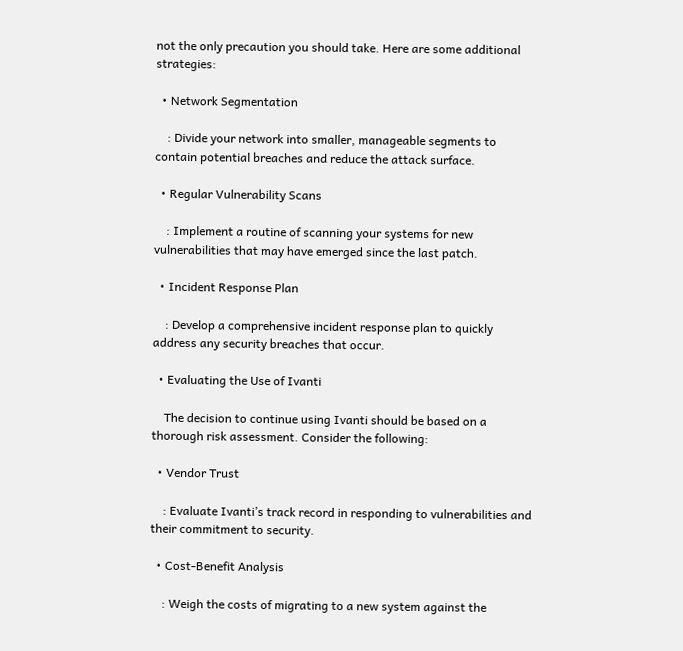not the only precaution you should take. Here are some additional strategies:

  • Network Segmentation

    : Divide your network into smaller, manageable segments to contain potential breaches and reduce the attack surface.

  • Regular Vulnerability Scans

    : Implement a routine of scanning your systems for new vulnerabilities that may have emerged since the last patch.

  • Incident Response Plan

    : Develop a comprehensive incident response plan to quickly address any security breaches that occur.

  • Evaluating the Use of Ivanti

    The decision to continue using Ivanti should be based on a thorough risk assessment. Consider the following:

  • Vendor Trust

    : Evaluate Ivanti’s track record in responding to vulnerabilities and their commitment to security.

  • Cost-Benefit Analysis

    : Weigh the costs of migrating to a new system against the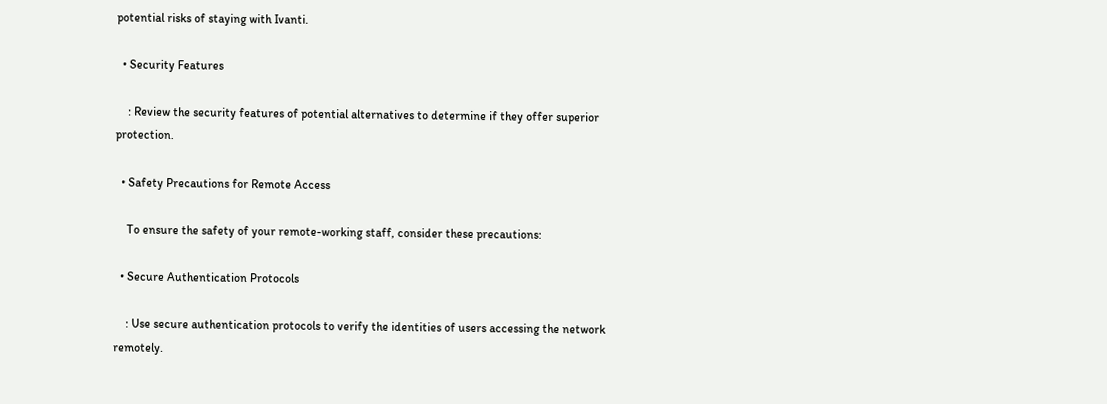potential risks of staying with Ivanti.

  • Security Features

    : Review the security features of potential alternatives to determine if they offer superior protection.

  • Safety Precautions for Remote Access

    To ensure the safety of your remote-working staff, consider these precautions:

  • Secure Authentication Protocols

    : Use secure authentication protocols to verify the identities of users accessing the network remotely.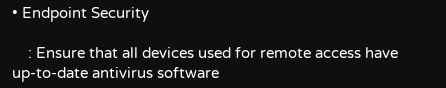• Endpoint Security

    : Ensure that all devices used for remote access have up-to-date antivirus software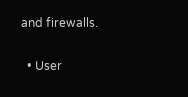and firewalls.

  • User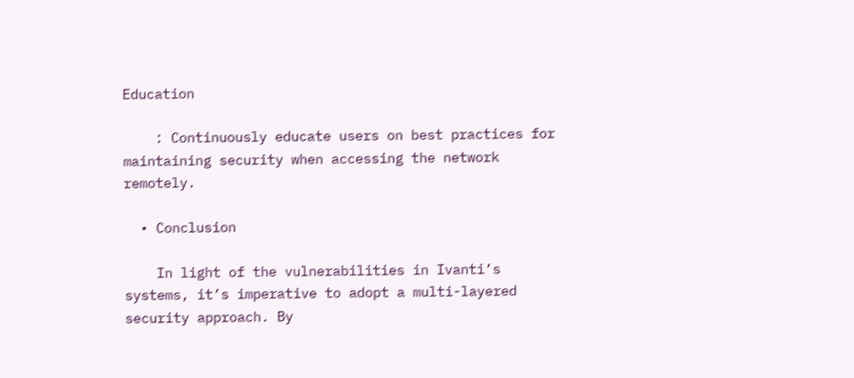Education

    : Continuously educate users on best practices for maintaining security when accessing the network remotely.

  • Conclusion

    In light of the vulnerabilities in Ivanti’s systems, it’s imperative to adopt a multi-layered security approach. By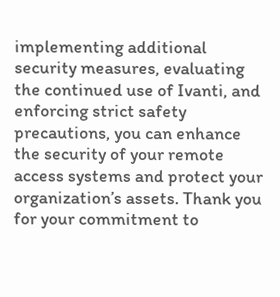implementing additional security measures, evaluating the continued use of Ivanti, and enforcing strict safety precautions, you can enhance the security of your remote access systems and protect your organization’s assets. Thank you for your commitment to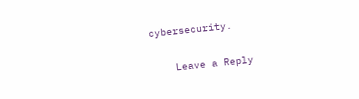cybersecurity.

    Leave a Reply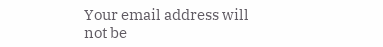Your email address will not be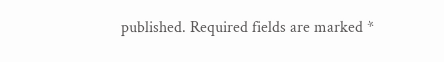published. Required fields are marked *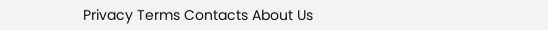Privacy Terms Contacts About Us